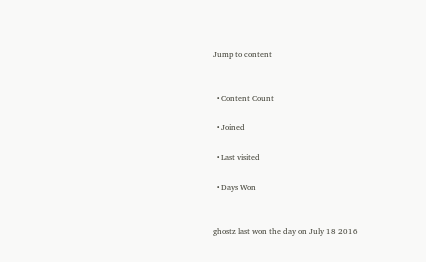Jump to content


  • Content Count

  • Joined

  • Last visited

  • Days Won


ghostz last won the day on July 18 2016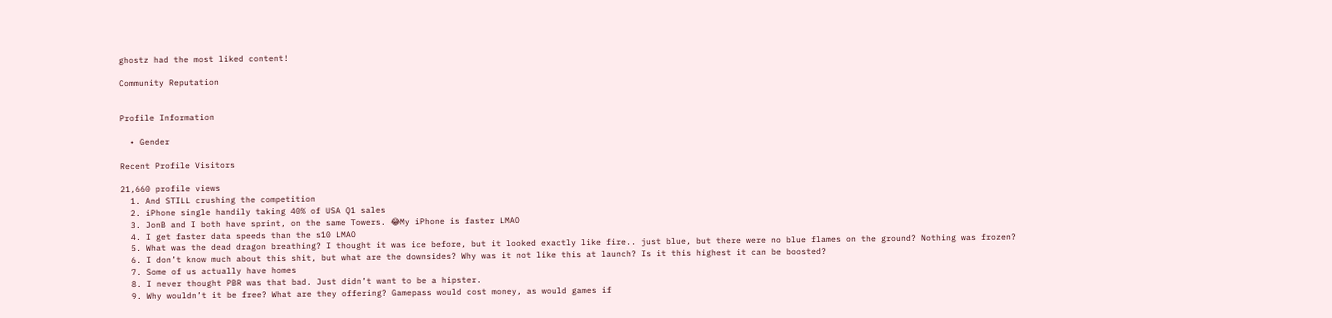ghostz had the most liked content!

Community Reputation


Profile Information

  • Gender

Recent Profile Visitors

21,660 profile views
  1. And STILL crushing the competition
  2. iPhone single handily taking 40% of USA Q1 sales
  3. JonB and I both have sprint, on the same Towers. 😂My iPhone is faster LMAO
  4. I get faster data speeds than the s10 LMAO
  5. What was the dead dragon breathing? I thought it was ice before, but it looked exactly like fire.. just blue, but there were no blue flames on the ground? Nothing was frozen?
  6. I don’t know much about this shit, but what are the downsides? Why was it not like this at launch? Is it this highest it can be boosted?
  7. Some of us actually have homes
  8. I never thought PBR was that bad. Just didn’t want to be a hipster.
  9. Why wouldn’t it be free? What are they offering? Gamepass would cost money, as would games if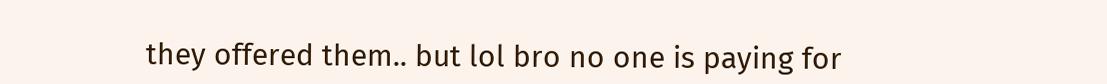they offered them.. but lol bro no one is paying for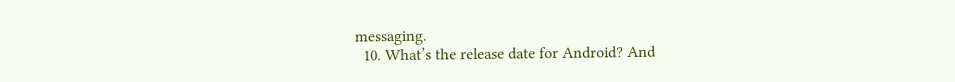messaging.
  10. What’s the release date for Android? And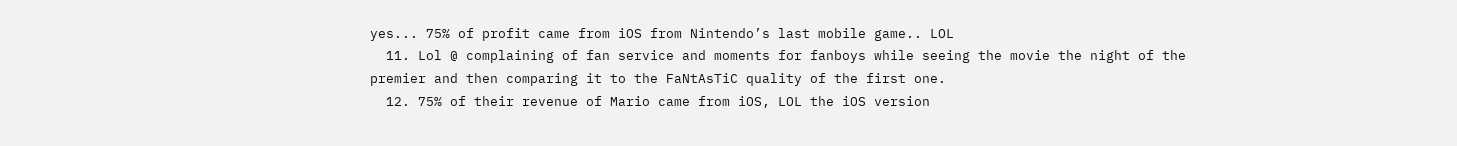yes... 75% of profit came from iOS from Nintendo’s last mobile game.. LOL
  11. Lol @ complaining of fan service and moments for fanboys while seeing the movie the night of the premier and then comparing it to the FaNtAsTiC quality of the first one.
  12. 75% of their revenue of Mario came from iOS, LOL the iOS version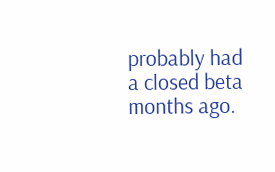probably had a closed beta months ago.